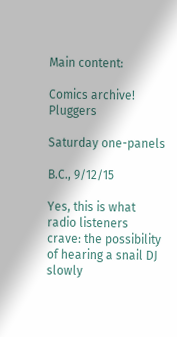Main content:

Comics archive! Pluggers

Saturday one-panels

B.C., 9/12/15

Yes, this is what radio listeners crave: the possibility of hearing a snail DJ slowly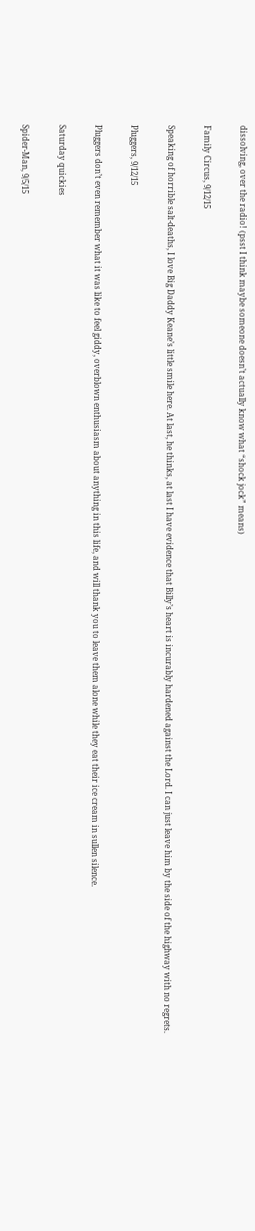dissolving, over the radio! (psst I think maybe someone doesn’t actually know what “shock jock” means)

Family Circus, 9/12/15

Speaking of horrible salt-deaths, I love Big Daddy Keane’s little smile here. At last, he thinks, at last I have evidence that Billy’s heart is incurably hardened against the Lord. I can just leave him by the side of the highway with no regrets.

Pluggers, 9/12/15

Pluggers don’t even remember what it was like to feel giddy, overblown enthusiasm about anything in this life, and will thank you to leave them alone while they eat their ice cream in sullen silence.

Saturday quickies

Spider-Man, 9/5/15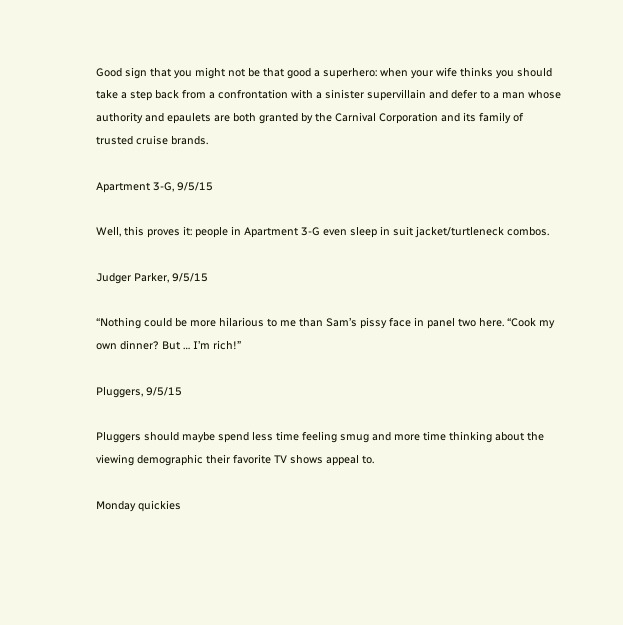Good sign that you might not be that good a superhero: when your wife thinks you should take a step back from a confrontation with a sinister supervillain and defer to a man whose authority and epaulets are both granted by the Carnival Corporation and its family of trusted cruise brands.

Apartment 3-G, 9/5/15

Well, this proves it: people in Apartment 3-G even sleep in suit jacket/turtleneck combos.

Judger Parker, 9/5/15

“Nothing could be more hilarious to me than Sam’s pissy face in panel two here. “Cook my own dinner? But … I’m rich!”

Pluggers, 9/5/15

Pluggers should maybe spend less time feeling smug and more time thinking about the viewing demographic their favorite TV shows appeal to.

Monday quickies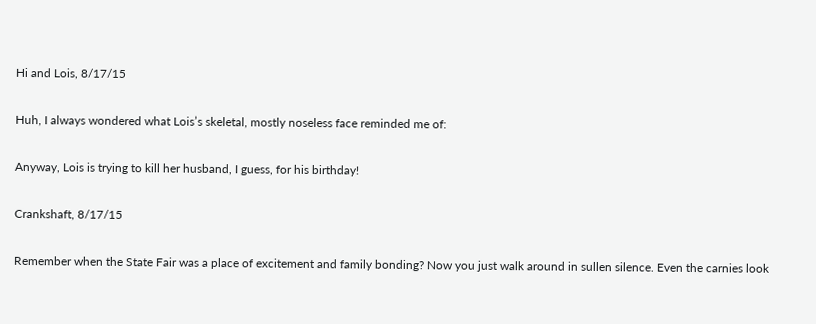Hi and Lois, 8/17/15

Huh, I always wondered what Lois’s skeletal, mostly noseless face reminded me of:

Anyway, Lois is trying to kill her husband, I guess, for his birthday!

Crankshaft, 8/17/15

Remember when the State Fair was a place of excitement and family bonding? Now you just walk around in sullen silence. Even the carnies look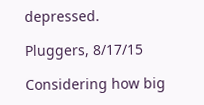depressed.

Pluggers, 8/17/15

Considering how big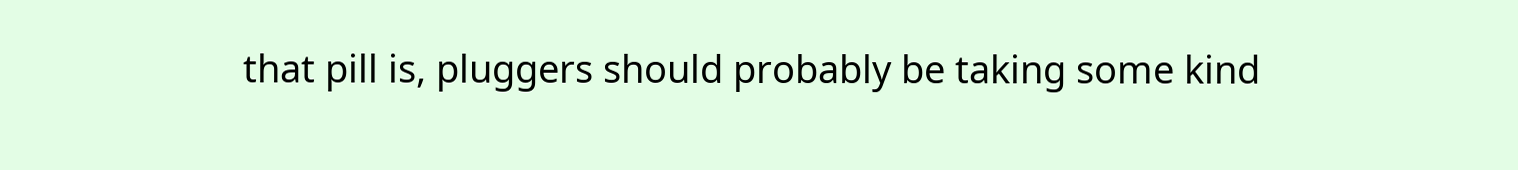that pill is, pluggers should probably be taking some kind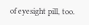of eyesight pill, too.